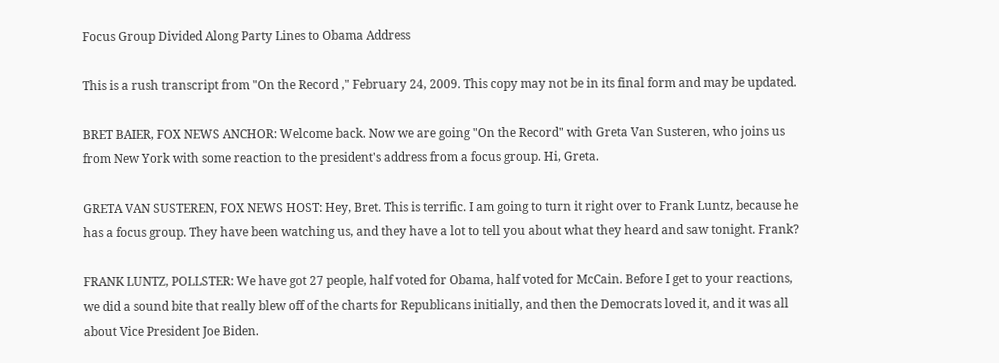Focus Group Divided Along Party Lines to Obama Address

This is a rush transcript from "On the Record ," February 24, 2009. This copy may not be in its final form and may be updated.

BRET BAIER, FOX NEWS ANCHOR: Welcome back. Now we are going "On the Record" with Greta Van Susteren, who joins us from New York with some reaction to the president's address from a focus group. Hi, Greta.

GRETA VAN SUSTEREN, FOX NEWS HOST: Hey, Bret. This is terrific. I am going to turn it right over to Frank Luntz, because he has a focus group. They have been watching us, and they have a lot to tell you about what they heard and saw tonight. Frank?

FRANK LUNTZ, POLLSTER: We have got 27 people, half voted for Obama, half voted for McCain. Before I get to your reactions, we did a sound bite that really blew off of the charts for Republicans initially, and then the Democrats loved it, and it was all about Vice President Joe Biden.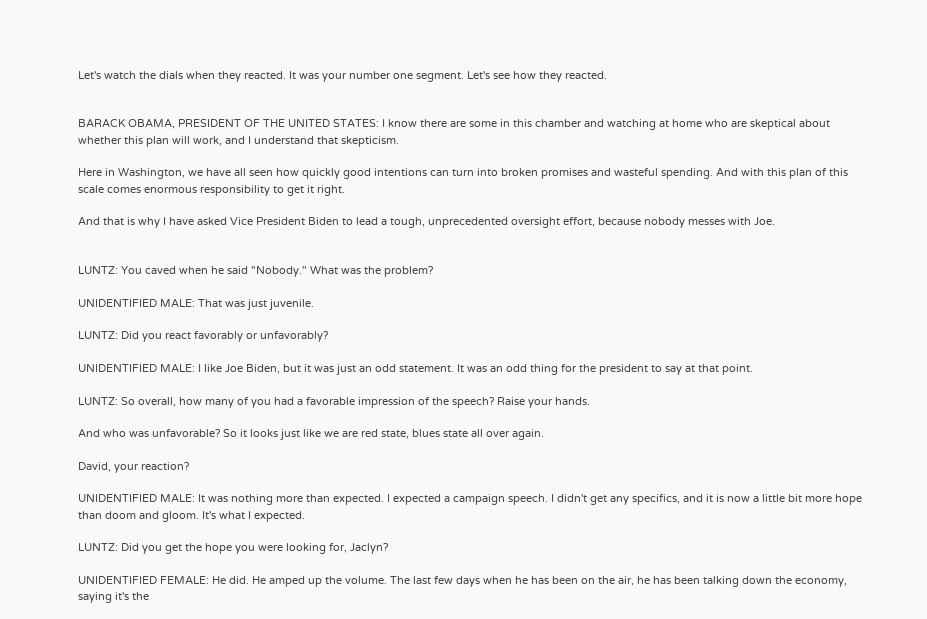Let's watch the dials when they reacted. It was your number one segment. Let's see how they reacted.


BARACK OBAMA, PRESIDENT OF THE UNITED STATES: I know there are some in this chamber and watching at home who are skeptical about whether this plan will work, and I understand that skepticism.

Here in Washington, we have all seen how quickly good intentions can turn into broken promises and wasteful spending. And with this plan of this scale comes enormous responsibility to get it right.

And that is why I have asked Vice President Biden to lead a tough, unprecedented oversight effort, because nobody messes with Joe.


LUNTZ: You caved when he said "Nobody." What was the problem?

UNIDENTIFIED MALE: That was just juvenile.

LUNTZ: Did you react favorably or unfavorably?

UNIDENTIFIED MALE: I like Joe Biden, but it was just an odd statement. It was an odd thing for the president to say at that point.

LUNTZ: So overall, how many of you had a favorable impression of the speech? Raise your hands.

And who was unfavorable? So it looks just like we are red state, blues state all over again.

David, your reaction?

UNIDENTIFIED MALE: It was nothing more than expected. I expected a campaign speech. I didn't get any specifics, and it is now a little bit more hope than doom and gloom. It's what I expected.

LUNTZ: Did you get the hope you were looking for, Jaclyn?

UNIDENTIFIED FEMALE: He did. He amped up the volume. The last few days when he has been on the air, he has been talking down the economy, saying it's the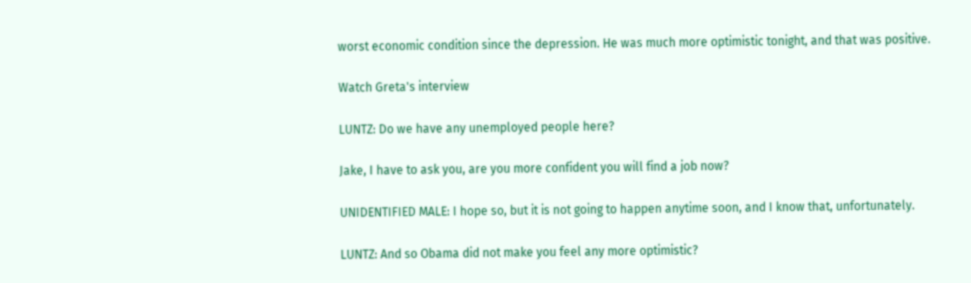worst economic condition since the depression. He was much more optimistic tonight, and that was positive.

Watch Greta's interview

LUNTZ: Do we have any unemployed people here?

Jake, I have to ask you, are you more confident you will find a job now?

UNIDENTIFIED MALE: I hope so, but it is not going to happen anytime soon, and I know that, unfortunately.

LUNTZ: And so Obama did not make you feel any more optimistic?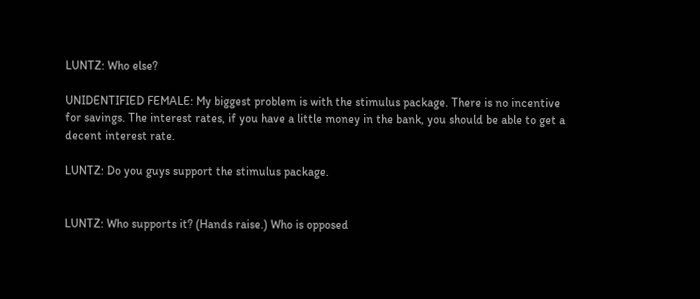LUNTZ: Who else?

UNIDENTIFIED FEMALE: My biggest problem is with the stimulus package. There is no incentive for savings. The interest rates, if you have a little money in the bank, you should be able to get a decent interest rate.

LUNTZ: Do you guys support the stimulus package.


LUNTZ: Who supports it? (Hands raise.) Who is opposed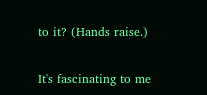to it? (Hands raise.)

It's fascinating to me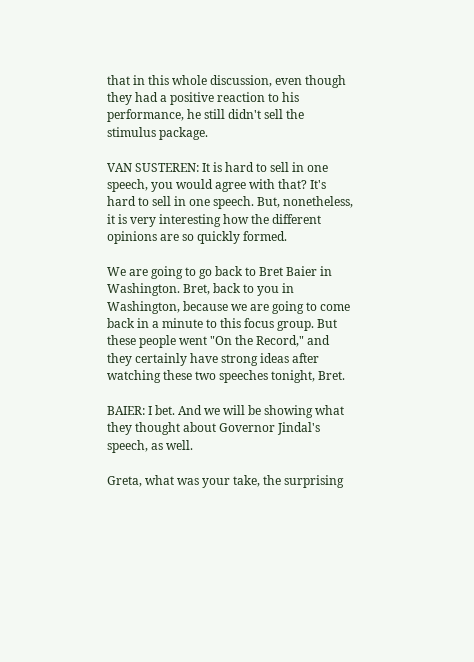that in this whole discussion, even though they had a positive reaction to his performance, he still didn't sell the stimulus package.

VAN SUSTEREN: It is hard to sell in one speech, you would agree with that? It's hard to sell in one speech. But, nonetheless, it is very interesting how the different opinions are so quickly formed.

We are going to go back to Bret Baier in Washington. Bret, back to you in Washington, because we are going to come back in a minute to this focus group. But these people went "On the Record," and they certainly have strong ideas after watching these two speeches tonight, Bret.

BAIER: I bet. And we will be showing what they thought about Governor Jindal's speech, as well.

Greta, what was your take, the surprising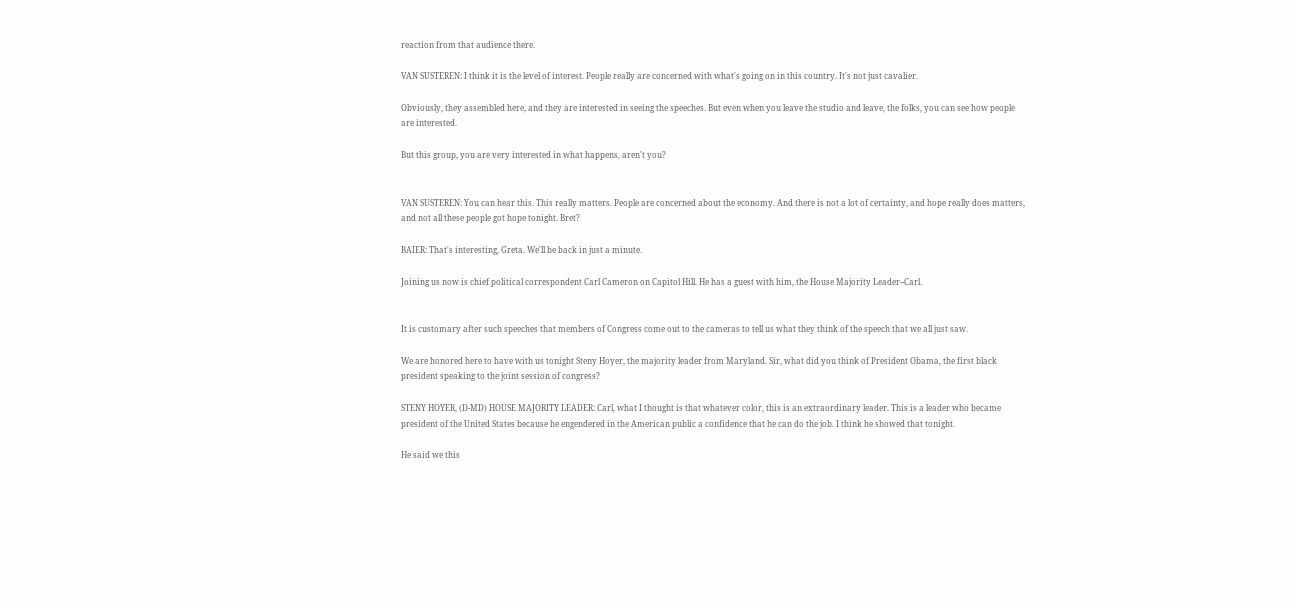reaction from that audience there.

VAN SUSTEREN: I think it is the level of interest. People really are concerned with what's going on in this country. It's not just cavalier.

Obviously, they assembled here, and they are interested in seeing the speeches. But even when you leave the studio and leave, the folks, you can see how people are interested.

But this group, you are very interested in what happens, aren't you?


VAN SUSTEREN: You can hear this. This really matters. People are concerned about the economy. And there is not a lot of certainty, and hope really does matters, and not all these people got hope tonight. Bret?

BAIER: That's interesting, Greta. We'll be back in just a minute.

Joining us now is chief political correspondent Carl Cameron on Capitol Hill. He has a guest with him, the House Majority Leader--Carl.


It is customary after such speeches that members of Congress come out to the cameras to tell us what they think of the speech that we all just saw.

We are honored here to have with us tonight Steny Hoyer, the majority leader from Maryland. Sir, what did you think of President Obama, the first black president speaking to the joint session of congress?

STENY HOYER, (D-MD) HOUSE MAJORITY LEADER: Carl, what I thought is that whatever color, this is an extraordinary leader. This is a leader who became president of the United States because he engendered in the American public a confidence that he can do the job. I think he showed that tonight.

He said we this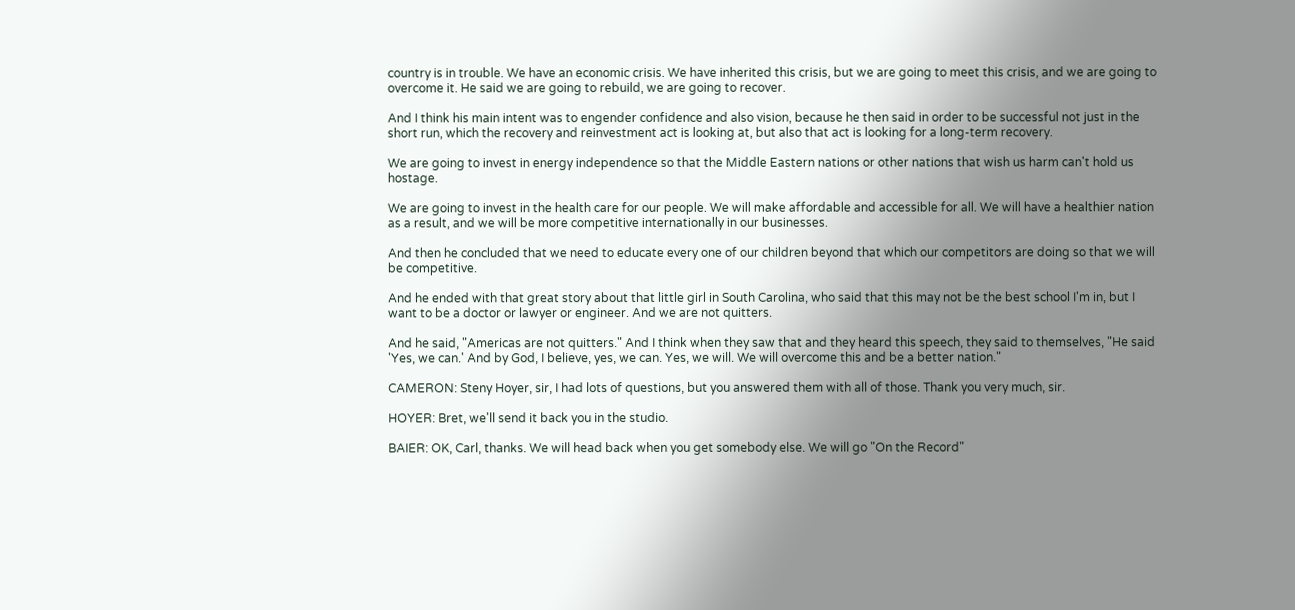country is in trouble. We have an economic crisis. We have inherited this crisis, but we are going to meet this crisis, and we are going to overcome it. He said we are going to rebuild, we are going to recover.

And I think his main intent was to engender confidence and also vision, because he then said in order to be successful not just in the short run, which the recovery and reinvestment act is looking at, but also that act is looking for a long-term recovery.

We are going to invest in energy independence so that the Middle Eastern nations or other nations that wish us harm can't hold us hostage.

We are going to invest in the health care for our people. We will make affordable and accessible for all. We will have a healthier nation as a result, and we will be more competitive internationally in our businesses.

And then he concluded that we need to educate every one of our children beyond that which our competitors are doing so that we will be competitive.

And he ended with that great story about that little girl in South Carolina, who said that this may not be the best school I'm in, but I want to be a doctor or lawyer or engineer. And we are not quitters.

And he said, "Americas are not quitters." And I think when they saw that and they heard this speech, they said to themselves, "He said 'Yes, we can.' And by God, I believe, yes, we can. Yes, we will. We will overcome this and be a better nation."

CAMERON: Steny Hoyer, sir, I had lots of questions, but you answered them with all of those. Thank you very much, sir.

HOYER: Bret, we'll send it back you in the studio.

BAIER: OK, Carl, thanks. We will head back when you get somebody else. We will go "On the Record"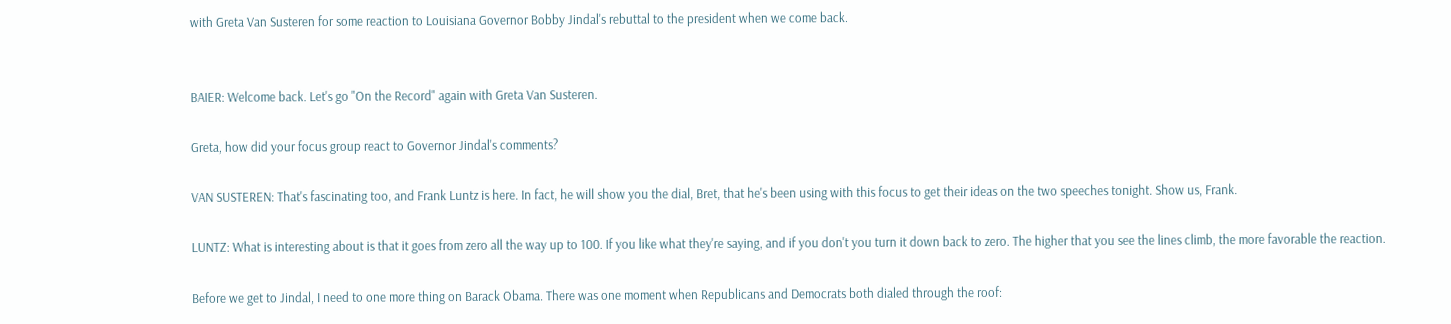with Greta Van Susteren for some reaction to Louisiana Governor Bobby Jindal's rebuttal to the president when we come back.


BAIER: Welcome back. Let's go "On the Record" again with Greta Van Susteren.

Greta, how did your focus group react to Governor Jindal's comments?

VAN SUSTEREN: That's fascinating too, and Frank Luntz is here. In fact, he will show you the dial, Bret, that he's been using with this focus to get their ideas on the two speeches tonight. Show us, Frank.

LUNTZ: What is interesting about is that it goes from zero all the way up to 100. If you like what they're saying, and if you don't you turn it down back to zero. The higher that you see the lines climb, the more favorable the reaction.

Before we get to Jindal, I need to one more thing on Barack Obama. There was one moment when Republicans and Democrats both dialed through the roof: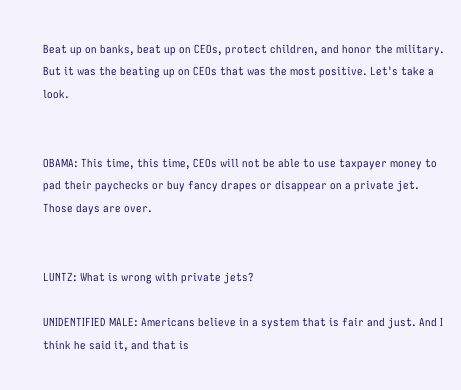Beat up on banks, beat up on CEOs, protect children, and honor the military. But it was the beating up on CEOs that was the most positive. Let's take a look.


OBAMA: This time, this time, CEOs will not be able to use taxpayer money to pad their paychecks or buy fancy drapes or disappear on a private jet. Those days are over.


LUNTZ: What is wrong with private jets?

UNIDENTIFIED MALE: Americans believe in a system that is fair and just. And I think he said it, and that is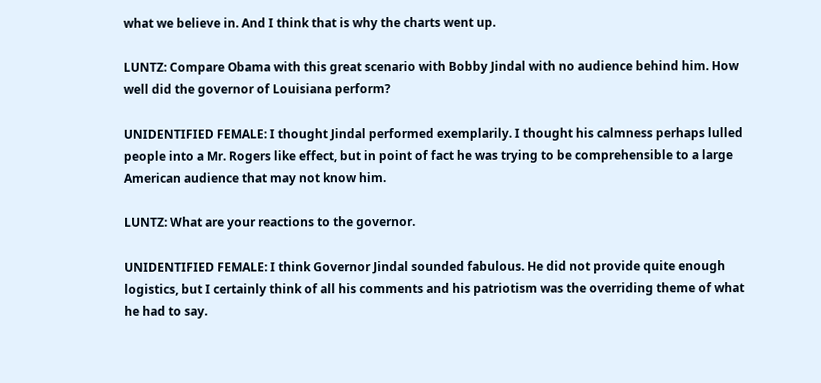what we believe in. And I think that is why the charts went up.

LUNTZ: Compare Obama with this great scenario with Bobby Jindal with no audience behind him. How well did the governor of Louisiana perform?

UNIDENTIFIED FEMALE: I thought Jindal performed exemplarily. I thought his calmness perhaps lulled people into a Mr. Rogers like effect, but in point of fact he was trying to be comprehensible to a large American audience that may not know him.

LUNTZ: What are your reactions to the governor.

UNIDENTIFIED FEMALE: I think Governor Jindal sounded fabulous. He did not provide quite enough logistics, but I certainly think of all his comments and his patriotism was the overriding theme of what he had to say.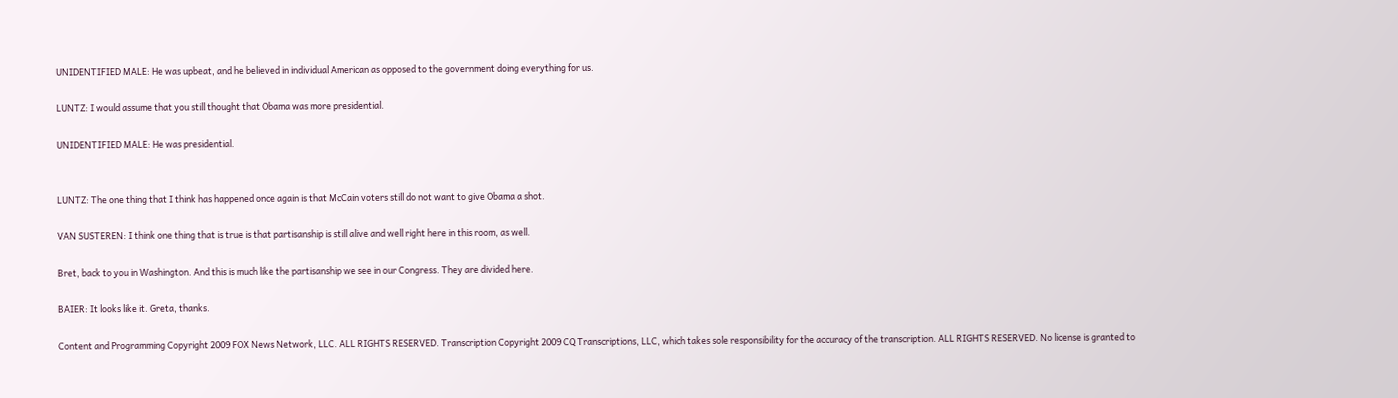UNIDENTIFIED MALE: He was upbeat, and he believed in individual American as opposed to the government doing everything for us.

LUNTZ: I would assume that you still thought that Obama was more presidential.

UNIDENTIFIED MALE: He was presidential.


LUNTZ: The one thing that I think has happened once again is that McCain voters still do not want to give Obama a shot.

VAN SUSTEREN: I think one thing that is true is that partisanship is still alive and well right here in this room, as well.

Bret, back to you in Washington. And this is much like the partisanship we see in our Congress. They are divided here.

BAIER: It looks like it. Greta, thanks.

Content and Programming Copyright 2009 FOX News Network, LLC. ALL RIGHTS RESERVED. Transcription Copyright 2009 CQ Transcriptions, LLC, which takes sole responsibility for the accuracy of the transcription. ALL RIGHTS RESERVED. No license is granted to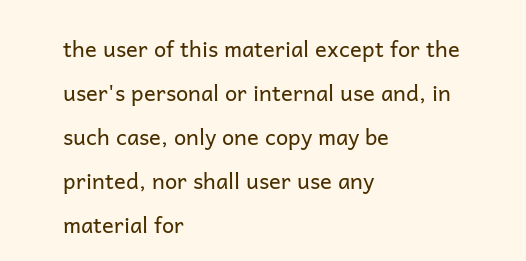the user of this material except for the user's personal or internal use and, in such case, only one copy may be printed, nor shall user use any material for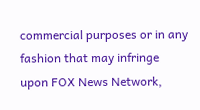commercial purposes or in any fashion that may infringe upon FOX News Network,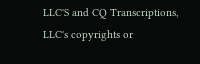LLC'S and CQ Transcriptions, LLC's copyrights or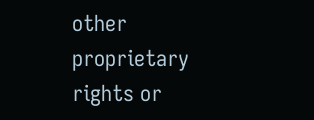other proprietary rights or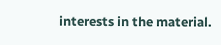interests in the material.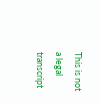This is not a legal transcript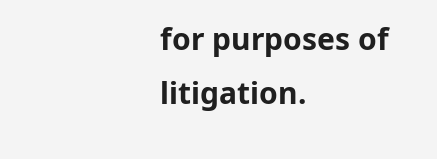for purposes of litigation.